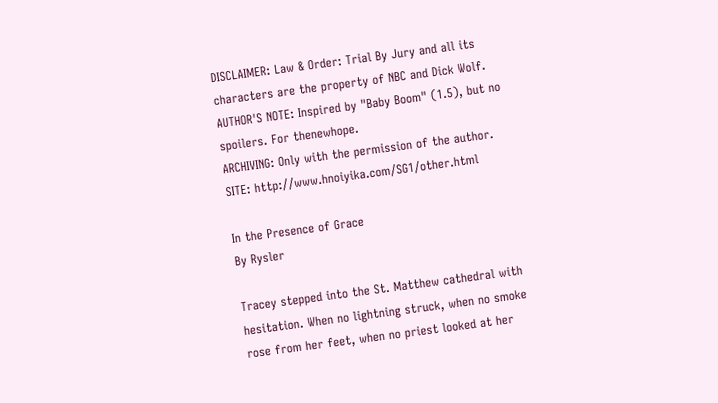DISCLAIMER: Law & Order: Trial By Jury and all its characters are the property of NBC and Dick Wolf.
AUTHOR'S NOTE: Inspired by "Baby Boom" (1.5), but no spoilers. For thenewhope.
ARCHIVING: Only with the permission of the author.
SITE: http://www.hnoiyika.com/SG1/other.html

In the Presence of Grace
By Rysler

Tracey stepped into the St. Matthew cathedral with hesitation. When no lightning struck, when no smoke rose from her feet, when no priest looked at her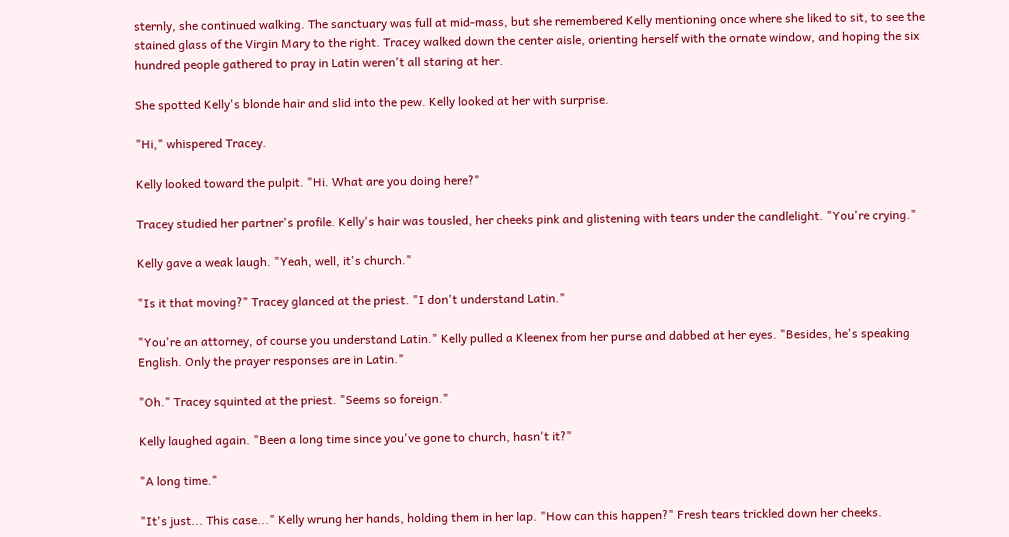sternly, she continued walking. The sanctuary was full at mid-mass, but she remembered Kelly mentioning once where she liked to sit, to see the stained glass of the Virgin Mary to the right. Tracey walked down the center aisle, orienting herself with the ornate window, and hoping the six hundred people gathered to pray in Latin weren't all staring at her.

She spotted Kelly's blonde hair and slid into the pew. Kelly looked at her with surprise.

"Hi," whispered Tracey.

Kelly looked toward the pulpit. "Hi. What are you doing here?"

Tracey studied her partner's profile. Kelly's hair was tousled, her cheeks pink and glistening with tears under the candlelight. "You're crying."

Kelly gave a weak laugh. "Yeah, well, it's church."

"Is it that moving?" Tracey glanced at the priest. "I don't understand Latin."

"You're an attorney, of course you understand Latin." Kelly pulled a Kleenex from her purse and dabbed at her eyes. "Besides, he's speaking English. Only the prayer responses are in Latin."

"Oh." Tracey squinted at the priest. "Seems so foreign."

Kelly laughed again. "Been a long time since you've gone to church, hasn't it?"

"A long time."

"It's just... This case..." Kelly wrung her hands, holding them in her lap. "How can this happen?" Fresh tears trickled down her cheeks.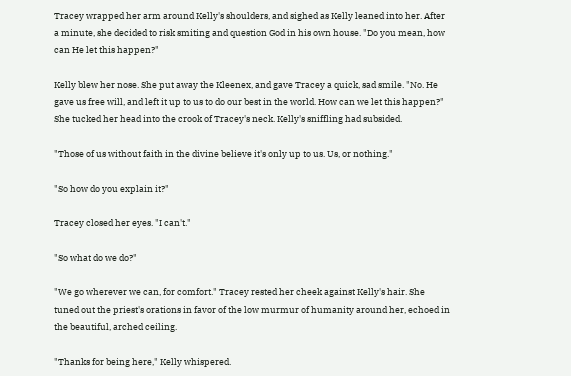Tracey wrapped her arm around Kelly's shoulders, and sighed as Kelly leaned into her. After a minute, she decided to risk smiting and question God in his own house. "Do you mean, how can He let this happen?"

Kelly blew her nose. She put away the Kleenex, and gave Tracey a quick, sad smile. "No. He gave us free will, and left it up to us to do our best in the world. How can we let this happen?" She tucked her head into the crook of Tracey's neck. Kelly's sniffling had subsided.

"Those of us without faith in the divine believe it's only up to us. Us, or nothing."

"So how do you explain it?"

Tracey closed her eyes. "I can't."

"So what do we do?"

"We go wherever we can, for comfort." Tracey rested her cheek against Kelly's hair. She tuned out the priest's orations in favor of the low murmur of humanity around her, echoed in the beautiful, arched ceiling.

"Thanks for being here," Kelly whispered.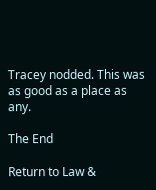Tracey nodded. This was as good as a place as any.

The End

Return to Law &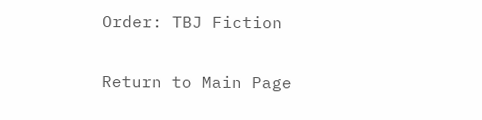Order: TBJ Fiction

Return to Main Page